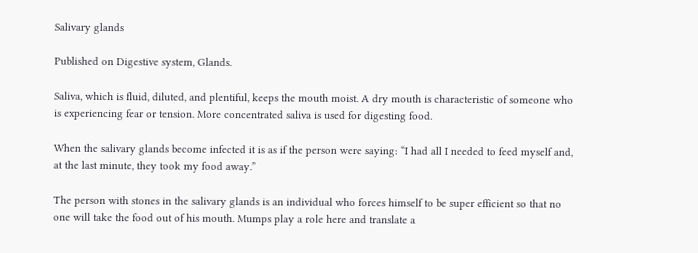Salivary glands

Published on Digestive system, Glands.

Saliva, which is fluid, diluted, and plentiful, keeps the mouth moist. A dry mouth is characteristic of someone who is experiencing fear or tension. More concentrated saliva is used for digesting food.

When the salivary glands become infected it is as if the person were saying: “I had all I needed to feed myself and, at the last minute, they took my food away.”

The person with stones in the salivary glands is an individual who forces himself to be super efficient so that no one will take the food out of his mouth. Mumps play a role here and translate a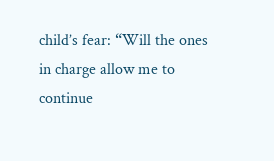child’s fear: “Will the ones in charge allow me to continue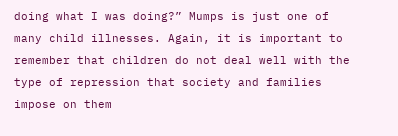doing what I was doing?” Mumps is just one of many child illnesses. Again, it is important to remember that children do not deal well with the type of repression that society and families impose on them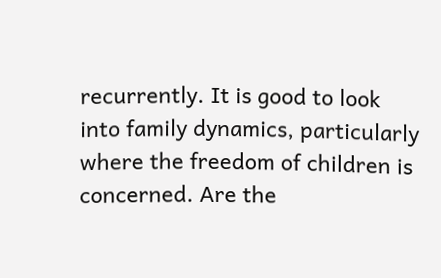recurrently. It is good to look into family dynamics, particularly where the freedom of children is concerned. Are the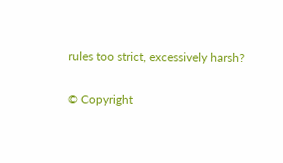rules too strict, excessively harsh?

© Copyright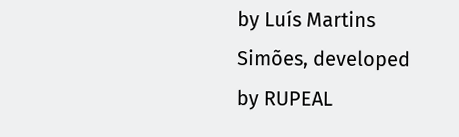by Luís Martins Simões, developed by RUPEAL